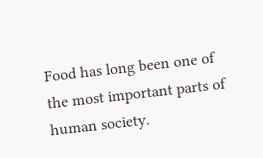Food has long been one of the most important parts of human society.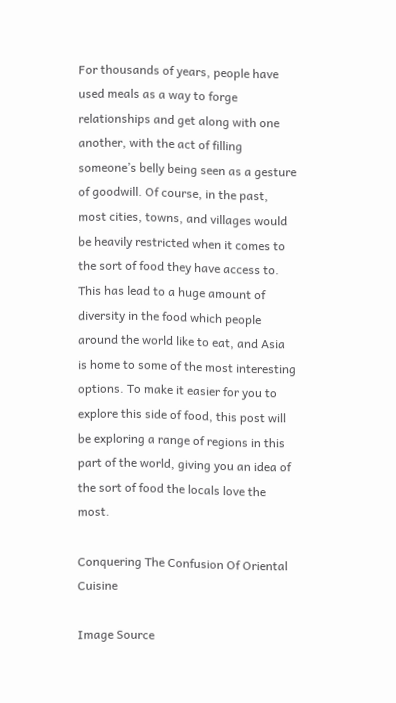For thousands of years, people have used meals as a way to forge relationships and get along with one another, with the act of filling someone’s belly being seen as a gesture of goodwill. Of course, in the past, most cities, towns, and villages would be heavily restricted when it comes to the sort of food they have access to. This has lead to a huge amount of diversity in the food which people around the world like to eat, and Asia is home to some of the most interesting options. To make it easier for you to explore this side of food, this post will be exploring a range of regions in this part of the world, giving you an idea of the sort of food the locals love the most.

Conquering The Confusion Of Oriental Cuisine

Image Source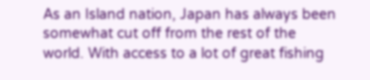As an Island nation, Japan has always been somewhat cut off from the rest of the world. With access to a lot of great fishing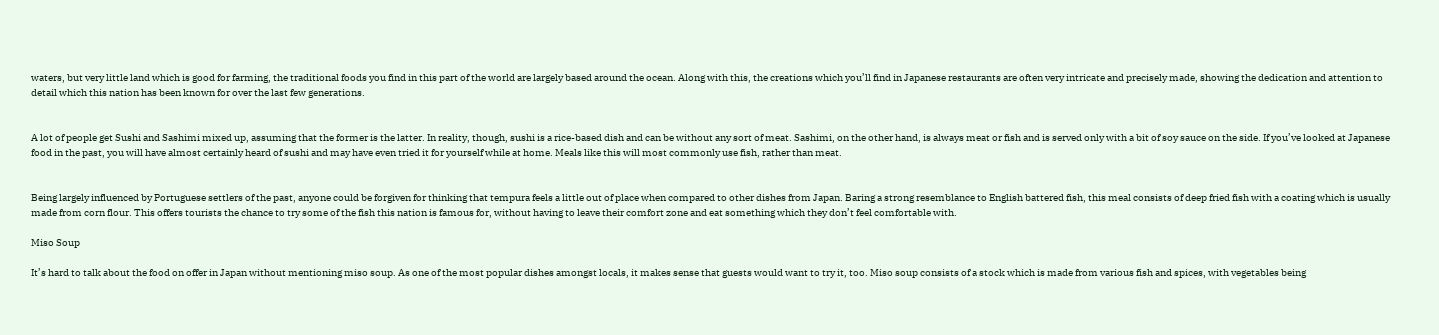waters, but very little land which is good for farming, the traditional foods you find in this part of the world are largely based around the ocean. Along with this, the creations which you’ll find in Japanese restaurants are often very intricate and precisely made, showing the dedication and attention to detail which this nation has been known for over the last few generations.


A lot of people get Sushi and Sashimi mixed up, assuming that the former is the latter. In reality, though, sushi is a rice-based dish and can be without any sort of meat. Sashimi, on the other hand, is always meat or fish and is served only with a bit of soy sauce on the side. If you’ve looked at Japanese food in the past, you will have almost certainly heard of sushi and may have even tried it for yourself while at home. Meals like this will most commonly use fish, rather than meat.


Being largely influenced by Portuguese settlers of the past, anyone could be forgiven for thinking that tempura feels a little out of place when compared to other dishes from Japan. Baring a strong resemblance to English battered fish, this meal consists of deep fried fish with a coating which is usually made from corn flour. This offers tourists the chance to try some of the fish this nation is famous for, without having to leave their comfort zone and eat something which they don’t feel comfortable with.

Miso Soup

It’s hard to talk about the food on offer in Japan without mentioning miso soup. As one of the most popular dishes amongst locals, it makes sense that guests would want to try it, too. Miso soup consists of a stock which is made from various fish and spices, with vegetables being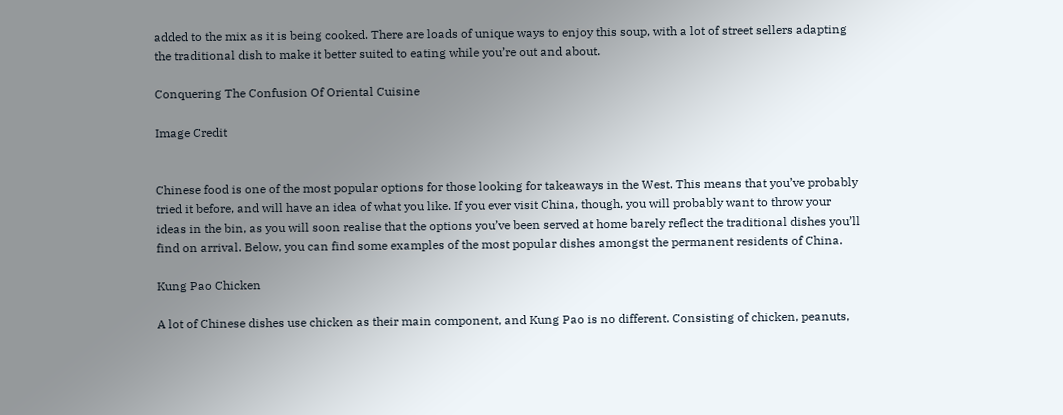added to the mix as it is being cooked. There are loads of unique ways to enjoy this soup, with a lot of street sellers adapting the traditional dish to make it better suited to eating while you’re out and about.

Conquering The Confusion Of Oriental Cuisine

Image Credit


Chinese food is one of the most popular options for those looking for takeaways in the West. This means that you’ve probably tried it before, and will have an idea of what you like. If you ever visit China, though, you will probably want to throw your ideas in the bin, as you will soon realise that the options you’ve been served at home barely reflect the traditional dishes you’ll find on arrival. Below, you can find some examples of the most popular dishes amongst the permanent residents of China.

Kung Pao Chicken

A lot of Chinese dishes use chicken as their main component, and Kung Pao is no different. Consisting of chicken, peanuts,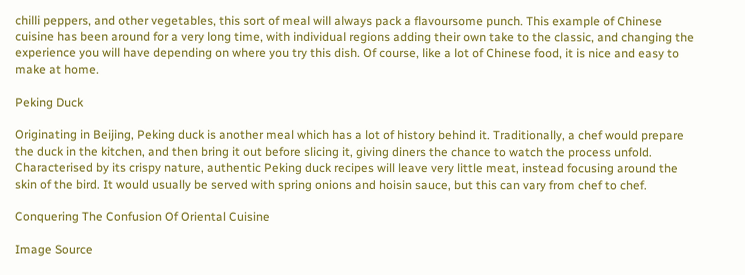chilli peppers, and other vegetables, this sort of meal will always pack a flavoursome punch. This example of Chinese cuisine has been around for a very long time, with individual regions adding their own take to the classic, and changing the experience you will have depending on where you try this dish. Of course, like a lot of Chinese food, it is nice and easy to make at home.

Peking Duck

Originating in Beijing, Peking duck is another meal which has a lot of history behind it. Traditionally, a chef would prepare the duck in the kitchen, and then bring it out before slicing it, giving diners the chance to watch the process unfold. Characterised by its crispy nature, authentic Peking duck recipes will leave very little meat, instead focusing around the skin of the bird. It would usually be served with spring onions and hoisin sauce, but this can vary from chef to chef.

Conquering The Confusion Of Oriental Cuisine

Image Source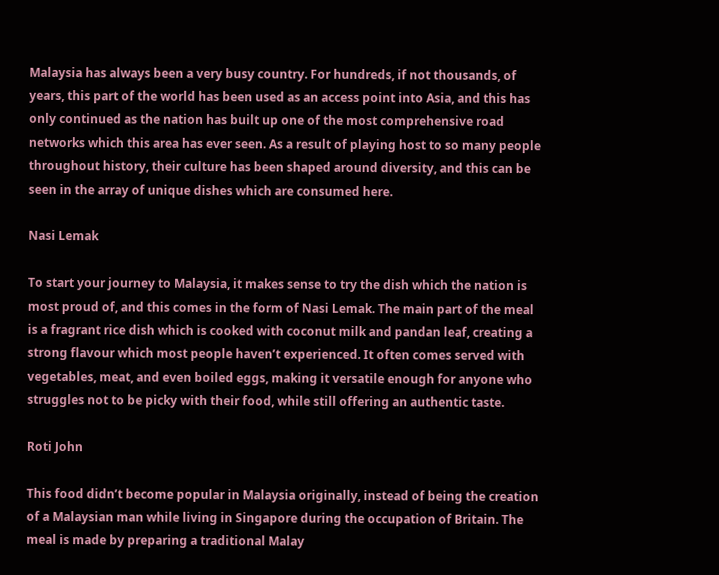Malaysia has always been a very busy country. For hundreds, if not thousands, of years, this part of the world has been used as an access point into Asia, and this has only continued as the nation has built up one of the most comprehensive road networks which this area has ever seen. As a result of playing host to so many people throughout history, their culture has been shaped around diversity, and this can be seen in the array of unique dishes which are consumed here.

Nasi Lemak

To start your journey to Malaysia, it makes sense to try the dish which the nation is most proud of, and this comes in the form of Nasi Lemak. The main part of the meal is a fragrant rice dish which is cooked with coconut milk and pandan leaf, creating a strong flavour which most people haven’t experienced. It often comes served with vegetables, meat, and even boiled eggs, making it versatile enough for anyone who struggles not to be picky with their food, while still offering an authentic taste.

Roti John

This food didn’t become popular in Malaysia originally, instead of being the creation of a Malaysian man while living in Singapore during the occupation of Britain. The meal is made by preparing a traditional Malay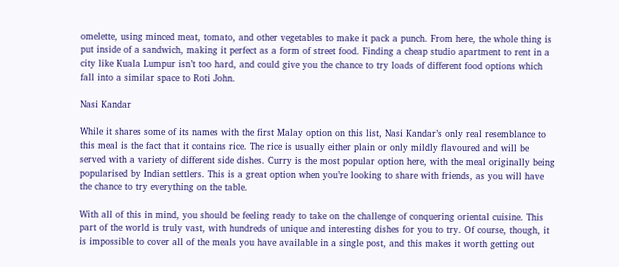omelette, using minced meat, tomato, and other vegetables to make it pack a punch. From here, the whole thing is put inside of a sandwich, making it perfect as a form of street food. Finding a cheap studio apartment to rent in a city like Kuala Lumpur isn’t too hard, and could give you the chance to try loads of different food options which fall into a similar space to Roti John.

Nasi Kandar

While it shares some of its names with the first Malay option on this list, Nasi Kandar’s only real resemblance to this meal is the fact that it contains rice. The rice is usually either plain or only mildly flavoured and will be served with a variety of different side dishes. Curry is the most popular option here, with the meal originally being popularised by Indian settlers. This is a great option when you’re looking to share with friends, as you will have the chance to try everything on the table.

With all of this in mind, you should be feeling ready to take on the challenge of conquering oriental cuisine. This part of the world is truly vast, with hundreds of unique and interesting dishes for you to try. Of course, though, it is impossible to cover all of the meals you have available in a single post, and this makes it worth getting out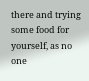there and trying some food for yourself, as no one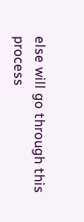else will go through this process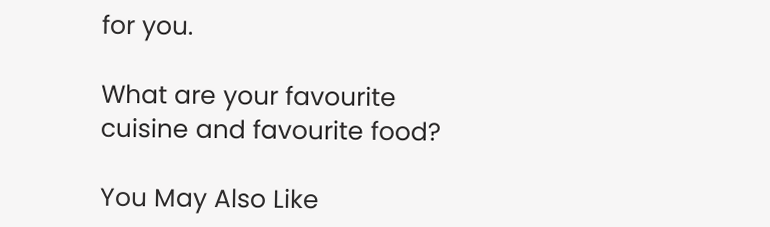for you.

What are your favourite cuisine and favourite food?

You May Also Like